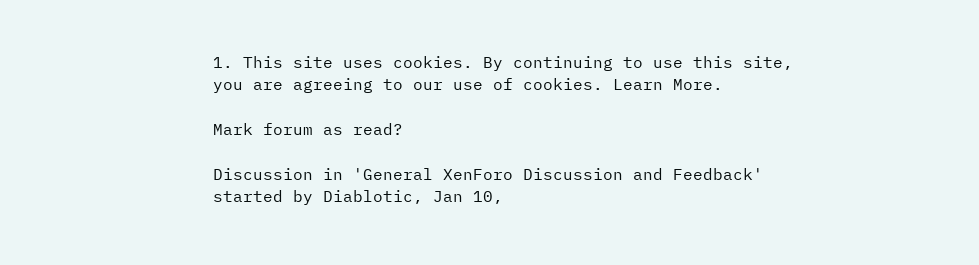1. This site uses cookies. By continuing to use this site, you are agreeing to our use of cookies. Learn More.

Mark forum as read?

Discussion in 'General XenForo Discussion and Feedback' started by Diablotic, Jan 10,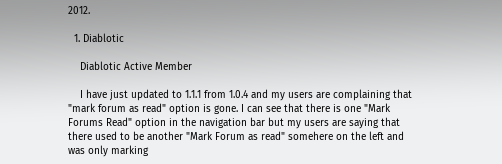2012.

  1. Diablotic

    Diablotic Active Member

    I have just updated to 1.1.1 from 1.0.4 and my users are complaining that "mark forum as read" option is gone. I can see that there is one "Mark Forums Read" option in the navigation bar but my users are saying that there used to be another "Mark Forum as read" somehere on the left and was only marking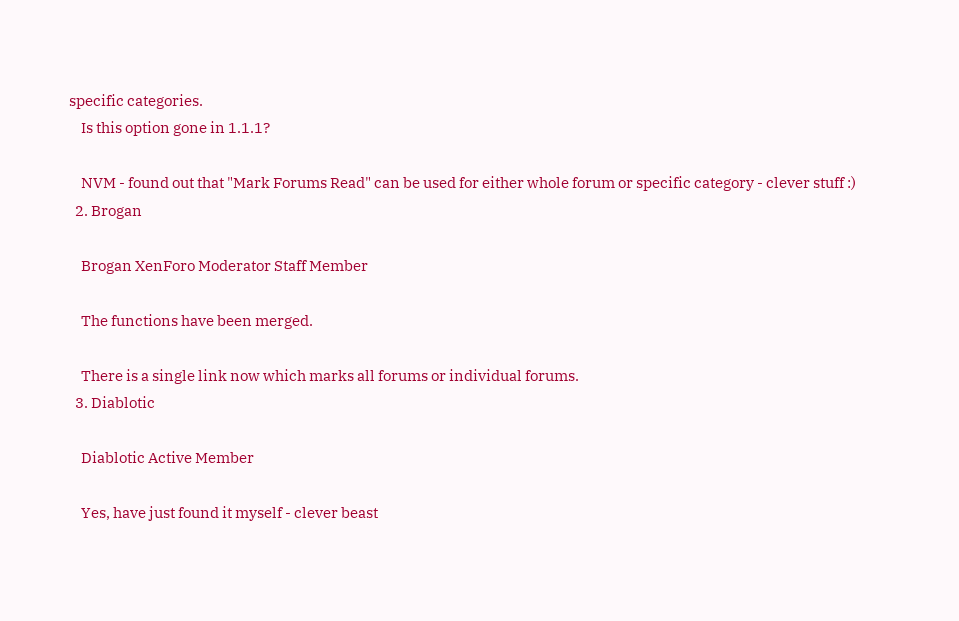specific categories.
    Is this option gone in 1.1.1?

    NVM - found out that "Mark Forums Read" can be used for either whole forum or specific category - clever stuff :)
  2. Brogan

    Brogan XenForo Moderator Staff Member

    The functions have been merged.

    There is a single link now which marks all forums or individual forums.
  3. Diablotic

    Diablotic Active Member

    Yes, have just found it myself - clever beast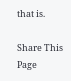that is.

Share This Page